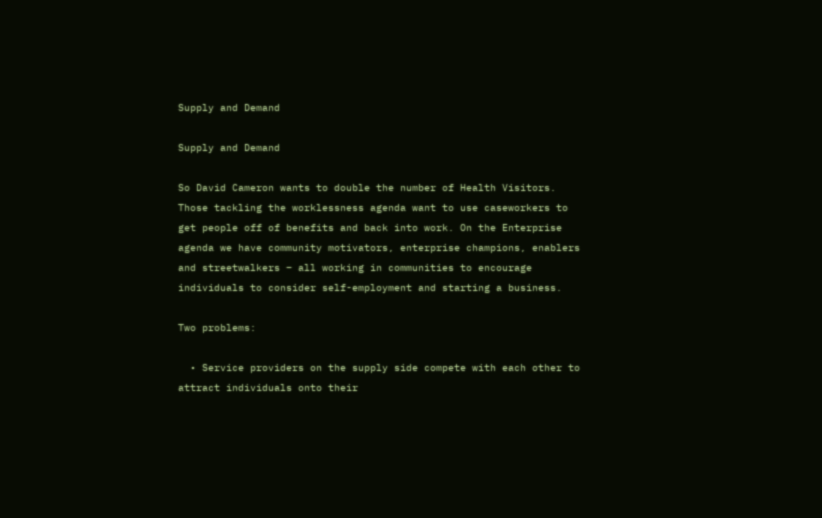Supply and Demand

Supply and Demand

So David Cameron wants to double the number of Health Visitors. Those tackling the worklessness agenda want to use caseworkers to get people off of benefits and back into work. On the Enterprise agenda we have community motivators, enterprise champions, enablers and streetwalkers – all working in communities to encourage individuals to consider self-employment and starting a business.

Two problems:

  • Service providers on the supply side compete with each other to attract individuals onto their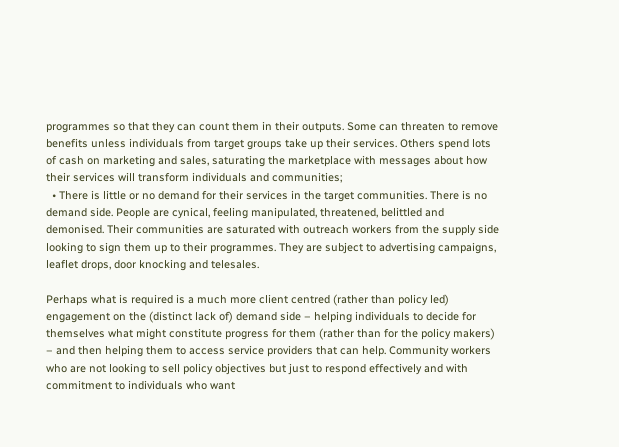programmes so that they can count them in their outputs. Some can threaten to remove benefits unless individuals from target groups take up their services. Others spend lots of cash on marketing and sales, saturating the marketplace with messages about how their services will transform individuals and communities;
  • There is little or no demand for their services in the target communities. There is no demand side. People are cynical, feeling manipulated, threatened, belittled and demonised. Their communities are saturated with outreach workers from the supply side looking to sign them up to their programmes. They are subject to advertising campaigns, leaflet drops, door knocking and telesales.

Perhaps what is required is a much more client centred (rather than policy led) engagement on the (distinct lack of) demand side – helping individuals to decide for themselves what might constitute progress for them (rather than for the policy makers) – and then helping them to access service providers that can help. Community workers who are not looking to sell policy objectives but just to respond effectively and with commitment to individuals who want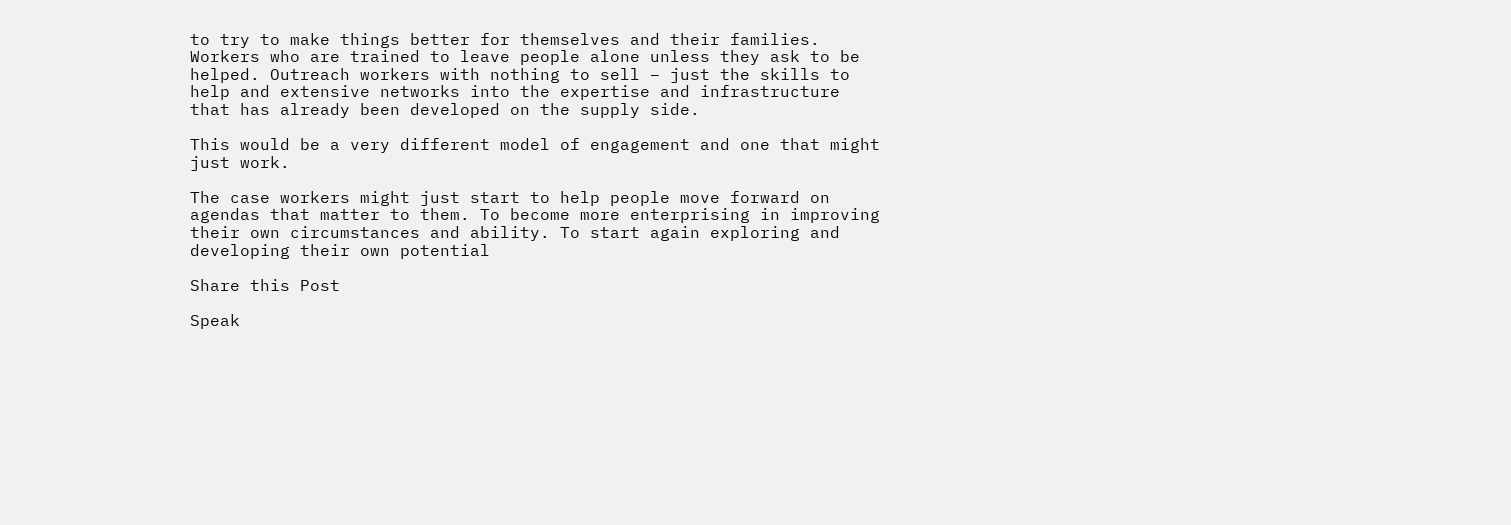to try to make things better for themselves and their families. Workers who are trained to leave people alone unless they ask to be helped. Outreach workers with nothing to sell – just the skills to help and extensive networks into the expertise and infrastructure that has already been developed on the supply side.

This would be a very different model of engagement and one that might just work.

The case workers might just start to help people move forward on agendas that matter to them. To become more enterprising in improving their own circumstances and ability. To start again exploring and developing their own potential

Share this Post

Speak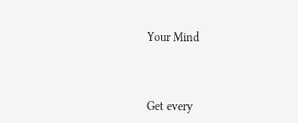Your Mind



Get every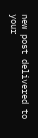new post delivered to your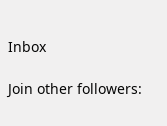Inbox

Join other followers: